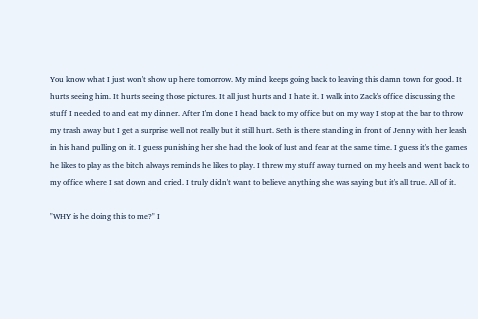You know what I just won't show up here tomorrow. My mind keeps going back to leaving this damn town for good. It hurts seeing him. It hurts seeing those pictures. It all just hurts and I hate it. I walk into Zack's office discussing the stuff I needed to and eat my dinner. After I'm done I head back to my office but on my way I stop at the bar to throw my trash away but I get a surprise well not really but it still hurt. Seth is there standing in front of Jenny with her leash in his hand pulling on it. I guess punishing her she had the look of lust and fear at the same time. I guess it's the games he likes to play as the bitch always reminds he likes to play. I threw my stuff away turned on my heels and went back to my office where I sat down and cried. I truly didn't want to believe anything she was saying but it's all true. All of it.

"WHY is he doing this to me?" I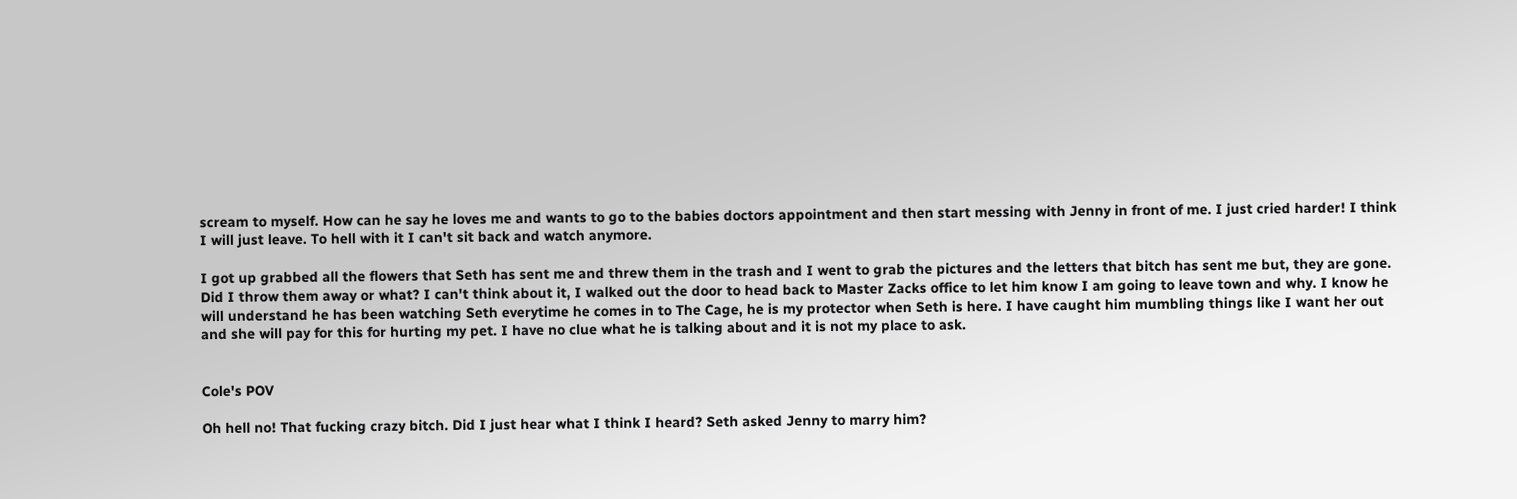scream to myself. How can he say he loves me and wants to go to the babies doctors appointment and then start messing with Jenny in front of me. I just cried harder! I think I will just leave. To hell with it I can't sit back and watch anymore.

I got up grabbed all the flowers that Seth has sent me and threw them in the trash and I went to grab the pictures and the letters that bitch has sent me but, they are gone. Did I throw them away or what? I can't think about it, I walked out the door to head back to Master Zacks office to let him know I am going to leave town and why. I know he will understand he has been watching Seth everytime he comes in to The Cage, he is my protector when Seth is here. I have caught him mumbling things like I want her out and she will pay for this for hurting my pet. I have no clue what he is talking about and it is not my place to ask.


Cole's POV

Oh hell no! That fucking crazy bitch. Did I just hear what I think I heard? Seth asked Jenny to marry him?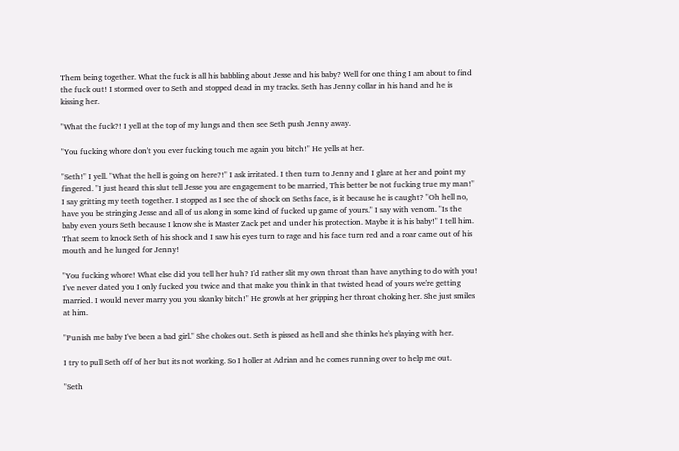Them being together. What the fuck is all his babbling about Jesse and his baby? Well for one thing I am about to find the fuck out! I stormed over to Seth and stopped dead in my tracks. Seth has Jenny collar in his hand and he is kissing her.

"What the fuck?! I yell at the top of my lungs and then see Seth push Jenny away.

"You fucking whore don't you ever fucking touch me again you bitch!" He yells at her.

"Seth!" I yell. "What the hell is going on here?!" I ask irritated. I then turn to Jenny and I glare at her and point my fingered. "I just heard this slut tell Jesse you are engagement to be married, This better be not fucking true my man!" I say gritting my teeth together. I stopped as I see the of shock on Seths face, is it because he is caught? "Oh hell no, have you be stringing Jesse and all of us along in some kind of fucked up game of yours." I say with venom. "Is the baby even yours Seth because I know she is Master Zack pet and under his protection. Maybe it is his baby!" I tell him. That seem to knock Seth of his shock and I saw his eyes turn to rage and his face turn red and a roar came out of his mouth and he lunged for Jenny!

"You fucking whore! What else did you tell her huh? I'd rather slit my own throat than have anything to do with you! I've never dated you I only fucked you twice and that make you think in that twisted head of yours we're getting married. I would never marry you you skanky bitch!" He growls at her gripping her throat choking her. She just smiles at him.

"Punish me baby I've been a bad girl." She chokes out. Seth is pissed as hell and she thinks he's playing with her.

I try to pull Seth off of her but its not working. So I holler at Adrian and he comes running over to help me out.

"Seth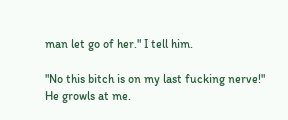man let go of her." I tell him.

"No this bitch is on my last fucking nerve!" He growls at me.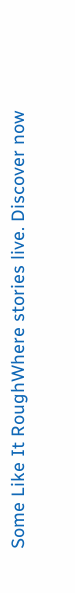Some Like It RoughWhere stories live. Discover now